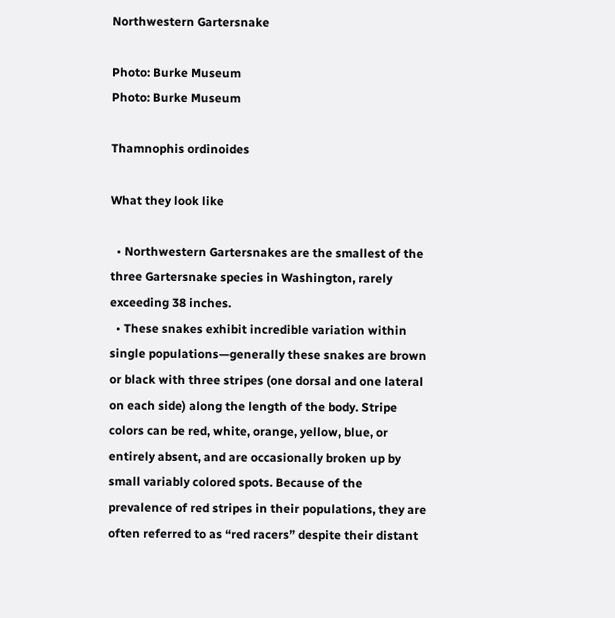Northwestern Gartersnake

Photo: Burke Museum
Photo: Burke Museum

Thamnophis ordinoides

What they look like

  • Northwestern Gartersnakes are the smallest of the three Gartersnake species in Washington, rarely exceeding 38 inches.
  • These snakes exhibit incredible variation within single populations—generally these snakes are brown or black with three stripes (one dorsal and one lateral on each side) along the length of the body. Stripe colors can be red, white, orange, yellow, blue, or entirely absent, and are occasionally broken up by small variably colored spots. Because of the prevalence of red stripes in their populations, they are often referred to as “red racers” despite their distant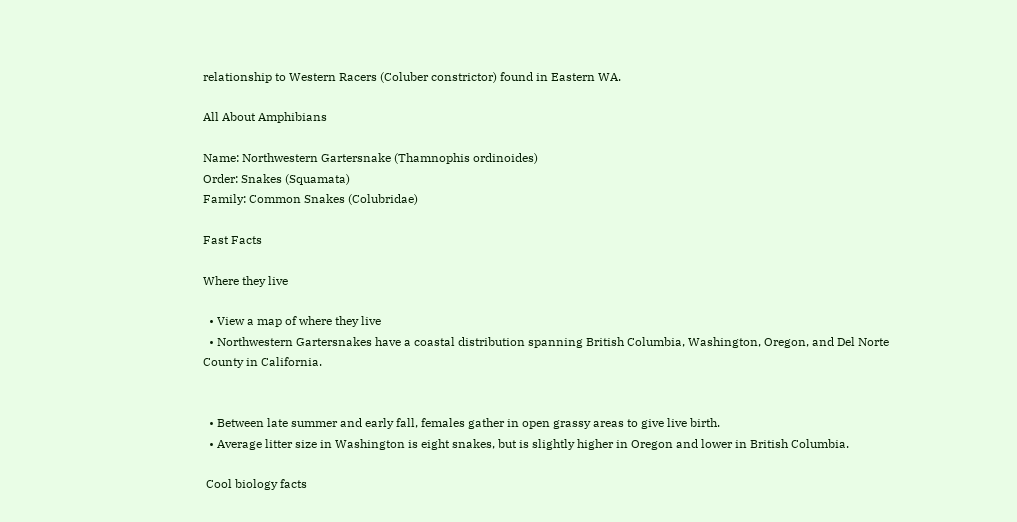relationship to Western Racers (Coluber constrictor) found in Eastern WA.

All About Amphibians

Name: Northwestern Gartersnake (Thamnophis ordinoides)
Order: Snakes (Squamata)
Family: Common Snakes (Colubridae)

Fast Facts

Where they live

  • View a map of where they live
  • Northwestern Gartersnakes have a coastal distribution spanning British Columbia, Washington, Oregon, and Del Norte County in California.


  • Between late summer and early fall, females gather in open grassy areas to give live birth.
  • Average litter size in Washington is eight snakes, but is slightly higher in Oregon and lower in British Columbia.

 Cool biology facts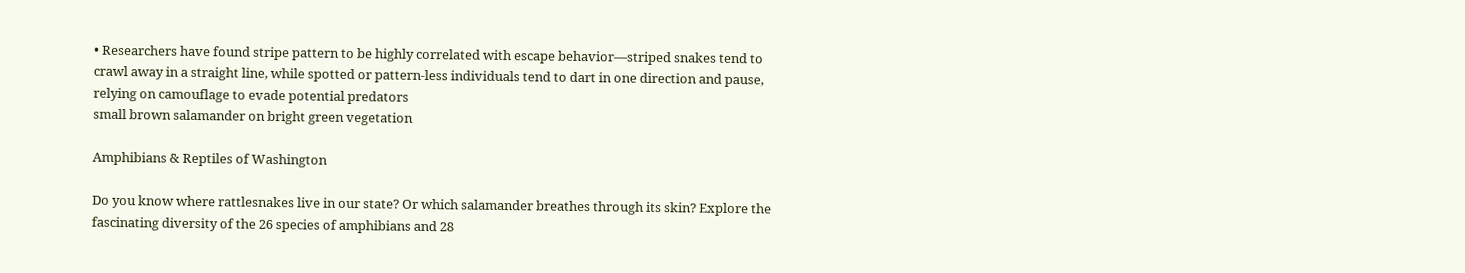• Researchers have found stripe pattern to be highly correlated with escape behavior—striped snakes tend to crawl away in a straight line, while spotted or pattern-less individuals tend to dart in one direction and pause, relying on camouflage to evade potential predators
small brown salamander on bright green vegetation

Amphibians & Reptiles of Washington

Do you know where rattlesnakes live in our state? Or which salamander breathes through its skin? Explore the fascinating diversity of the 26 species of amphibians and 28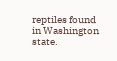reptiles found in Washington state.